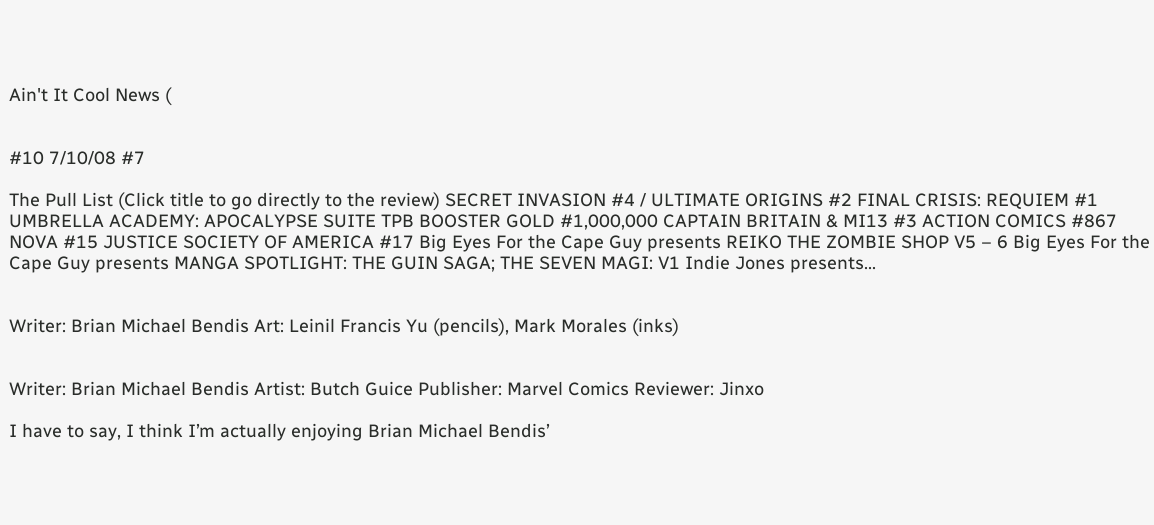Ain't It Cool News (


#10 7/10/08 #7

The Pull List (Click title to go directly to the review) SECRET INVASION #4 / ULTIMATE ORIGINS #2 FINAL CRISIS: REQUIEM #1 UMBRELLA ACADEMY: APOCALYPSE SUITE TPB BOOSTER GOLD #1,000,000 CAPTAIN BRITAIN & MI13 #3 ACTION COMICS #867 NOVA #15 JUSTICE SOCIETY OF AMERICA #17 Big Eyes For the Cape Guy presents REIKO THE ZOMBIE SHOP V5 – 6 Big Eyes For the Cape Guy presents MANGA SPOTLIGHT: THE GUIN SAGA; THE SEVEN MAGI: V1 Indie Jones presents…


Writer: Brian Michael Bendis Art: Leinil Francis Yu (pencils), Mark Morales (inks)


Writer: Brian Michael Bendis Artist: Butch Guice Publisher: Marvel Comics Reviewer: Jinxo

I have to say, I think I’m actually enjoying Brian Michael Bendis’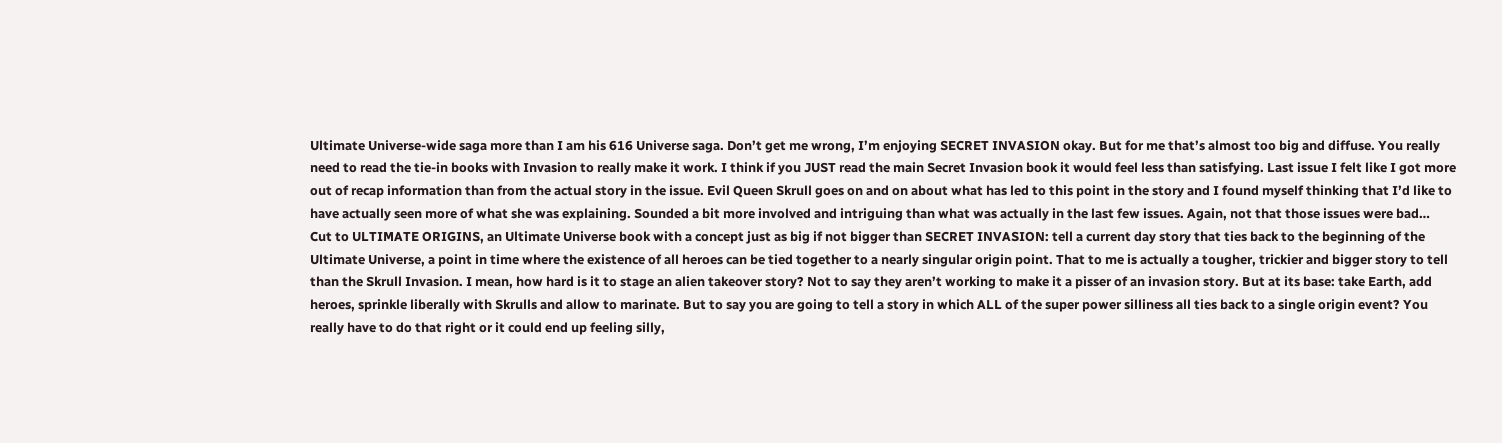Ultimate Universe-wide saga more than I am his 616 Universe saga. Don’t get me wrong, I’m enjoying SECRET INVASION okay. But for me that’s almost too big and diffuse. You really need to read the tie-in books with Invasion to really make it work. I think if you JUST read the main Secret Invasion book it would feel less than satisfying. Last issue I felt like I got more out of recap information than from the actual story in the issue. Evil Queen Skrull goes on and on about what has led to this point in the story and I found myself thinking that I’d like to have actually seen more of what she was explaining. Sounded a bit more involved and intriguing than what was actually in the last few issues. Again, not that those issues were bad…
Cut to ULTIMATE ORIGINS, an Ultimate Universe book with a concept just as big if not bigger than SECRET INVASION: tell a current day story that ties back to the beginning of the Ultimate Universe, a point in time where the existence of all heroes can be tied together to a nearly singular origin point. That to me is actually a tougher, trickier and bigger story to tell than the Skrull Invasion. I mean, how hard is it to stage an alien takeover story? Not to say they aren’t working to make it a pisser of an invasion story. But at its base: take Earth, add heroes, sprinkle liberally with Skrulls and allow to marinate. But to say you are going to tell a story in which ALL of the super power silliness all ties back to a single origin event? You really have to do that right or it could end up feeling silly,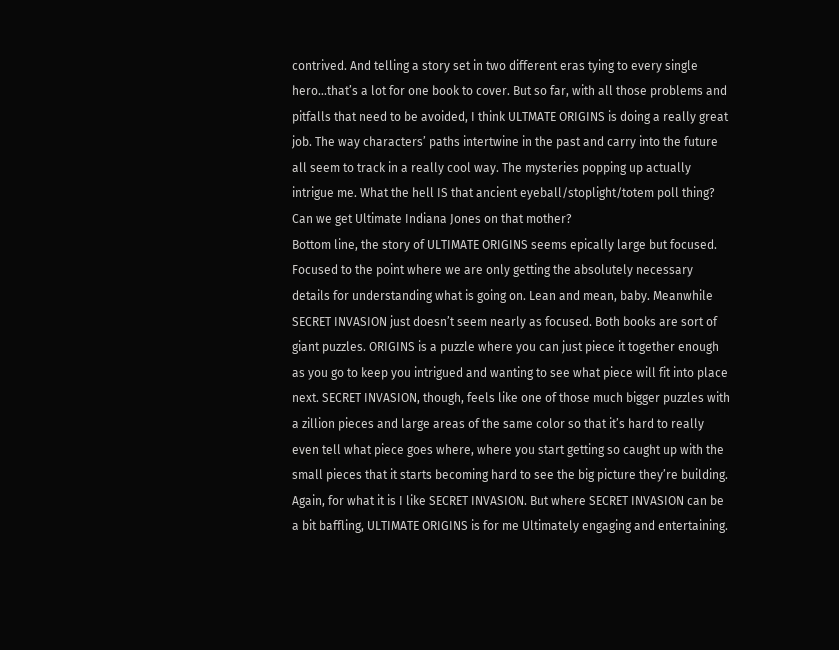contrived. And telling a story set in two different eras tying to every single hero…that’s a lot for one book to cover. But so far, with all those problems and pitfalls that need to be avoided, I think ULTMATE ORIGINS is doing a really great job. The way characters’ paths intertwine in the past and carry into the future all seem to track in a really cool way. The mysteries popping up actually intrigue me. What the hell IS that ancient eyeball/stoplight/totem poll thing? Can we get Ultimate Indiana Jones on that mother?
Bottom line, the story of ULTIMATE ORIGINS seems epically large but focused. Focused to the point where we are only getting the absolutely necessary details for understanding what is going on. Lean and mean, baby. Meanwhile SECRET INVASION just doesn’t seem nearly as focused. Both books are sort of giant puzzles. ORIGINS is a puzzle where you can just piece it together enough as you go to keep you intrigued and wanting to see what piece will fit into place next. SECRET INVASION, though, feels like one of those much bigger puzzles with a zillion pieces and large areas of the same color so that it’s hard to really even tell what piece goes where, where you start getting so caught up with the small pieces that it starts becoming hard to see the big picture they’re building. Again, for what it is I like SECRET INVASION. But where SECRET INVASION can be a bit baffling, ULTIMATE ORIGINS is for me Ultimately engaging and entertaining.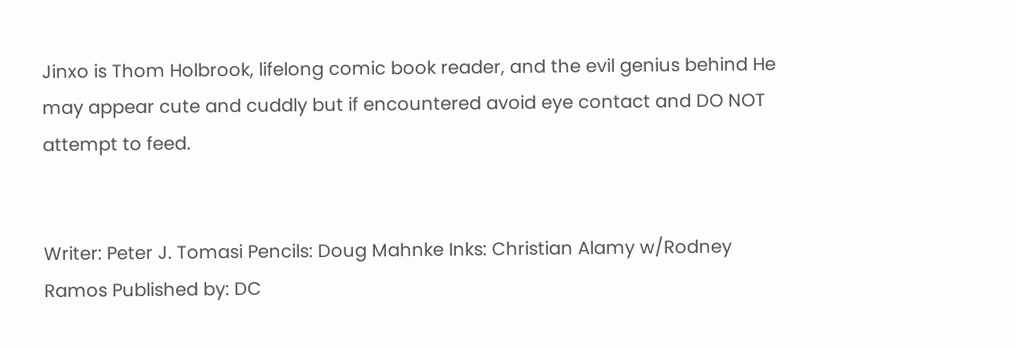Jinxo is Thom Holbrook, lifelong comic book reader, and the evil genius behind He may appear cute and cuddly but if encountered avoid eye contact and DO NOT attempt to feed.


Writer: Peter J. Tomasi Pencils: Doug Mahnke Inks: Christian Alamy w/Rodney Ramos Published by: DC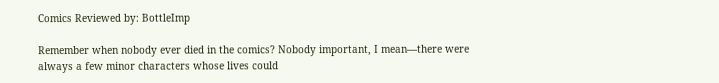Comics Reviewed by: BottleImp

Remember when nobody ever died in the comics? Nobody important, I mean—there were always a few minor characters whose lives could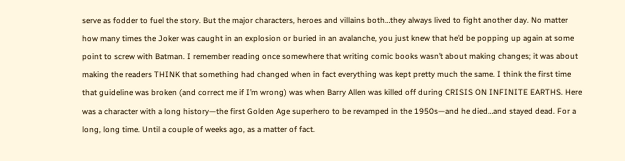serve as fodder to fuel the story. But the major characters, heroes and villains both…they always lived to fight another day. No matter how many times the Joker was caught in an explosion or buried in an avalanche, you just knew that he’d be popping up again at some point to screw with Batman. I remember reading once somewhere that writing comic books wasn’t about making changes; it was about making the readers THINK that something had changed when in fact everything was kept pretty much the same. I think the first time that guideline was broken (and correct me if I’m wrong) was when Barry Allen was killed off during CRISIS ON INFINITE EARTHS. Here was a character with a long history—the first Golden Age superhero to be revamped in the 1950s—and he died…and stayed dead. For a long, long time. Until a couple of weeks ago, as a matter of fact.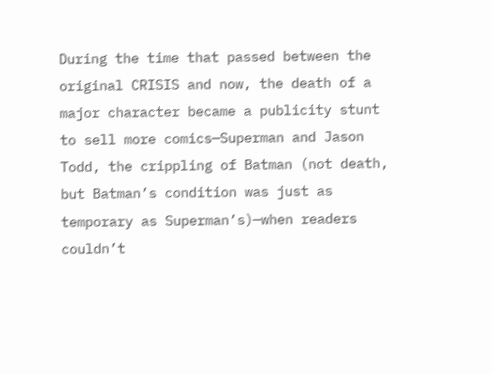During the time that passed between the original CRISIS and now, the death of a major character became a publicity stunt to sell more comics—Superman and Jason Todd, the crippling of Batman (not death, but Batman’s condition was just as temporary as Superman’s)—when readers couldn’t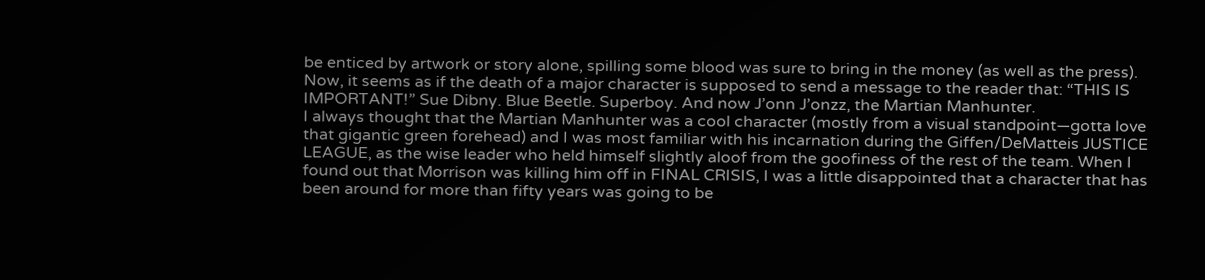be enticed by artwork or story alone, spilling some blood was sure to bring in the money (as well as the press). Now, it seems as if the death of a major character is supposed to send a message to the reader that: “THIS IS IMPORTANT!” Sue Dibny. Blue Beetle. Superboy. And now J’onn J’onzz, the Martian Manhunter.
I always thought that the Martian Manhunter was a cool character (mostly from a visual standpoint—gotta love that gigantic green forehead) and I was most familiar with his incarnation during the Giffen/DeMatteis JUSTICE LEAGUE, as the wise leader who held himself slightly aloof from the goofiness of the rest of the team. When I found out that Morrison was killing him off in FINAL CRISIS, I was a little disappointed that a character that has been around for more than fifty years was going to be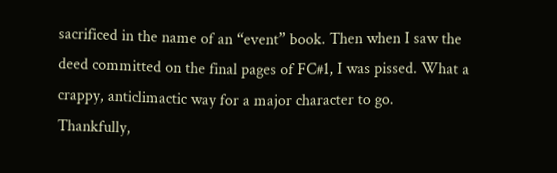sacrificed in the name of an “event” book. Then when I saw the deed committed on the final pages of FC#1, I was pissed. What a crappy, anticlimactic way for a major character to go.
Thankfully,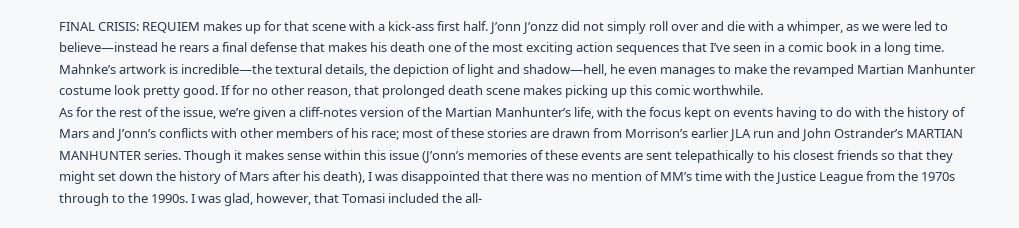FINAL CRISIS: REQUIEM makes up for that scene with a kick-ass first half. J’onn J’onzz did not simply roll over and die with a whimper, as we were led to believe—instead he rears a final defense that makes his death one of the most exciting action sequences that I’ve seen in a comic book in a long time. Mahnke’s artwork is incredible—the textural details, the depiction of light and shadow—hell, he even manages to make the revamped Martian Manhunter costume look pretty good. If for no other reason, that prolonged death scene makes picking up this comic worthwhile.
As for the rest of the issue, we’re given a cliff-notes version of the Martian Manhunter’s life, with the focus kept on events having to do with the history of Mars and J’onn’s conflicts with other members of his race; most of these stories are drawn from Morrison’s earlier JLA run and John Ostrander’s MARTIAN MANHUNTER series. Though it makes sense within this issue (J’onn’s memories of these events are sent telepathically to his closest friends so that they might set down the history of Mars after his death), I was disappointed that there was no mention of MM’s time with the Justice League from the 1970s through to the 1990s. I was glad, however, that Tomasi included the all-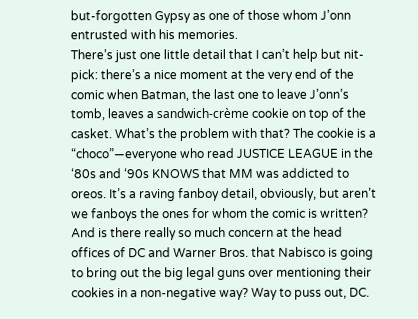but-forgotten Gypsy as one of those whom J’onn entrusted with his memories.
There’s just one little detail that I can’t help but nit-pick: there’s a nice moment at the very end of the comic when Batman, the last one to leave J’onn’s tomb, leaves a sandwich-crème cookie on top of the casket. What’s the problem with that? The cookie is a “choco”—everyone who read JUSTICE LEAGUE in the ‘80s and ‘90s KNOWS that MM was addicted to oreos. It’s a raving fanboy detail, obviously, but aren’t we fanboys the ones for whom the comic is written? And is there really so much concern at the head offices of DC and Warner Bros. that Nabisco is going to bring out the big legal guns over mentioning their cookies in a non-negative way? Way to puss out, DC.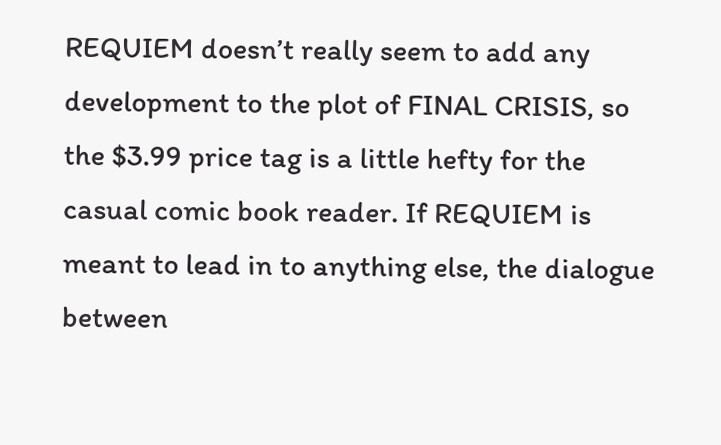REQUIEM doesn’t really seem to add any development to the plot of FINAL CRISIS, so the $3.99 price tag is a little hefty for the casual comic book reader. If REQUIEM is meant to lead in to anything else, the dialogue between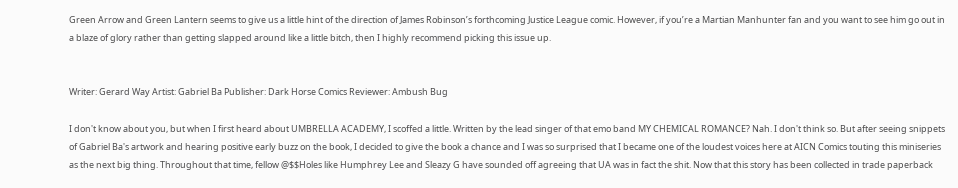Green Arrow and Green Lantern seems to give us a little hint of the direction of James Robinson’s forthcoming Justice League comic. However, if you’re a Martian Manhunter fan and you want to see him go out in a blaze of glory rather than getting slapped around like a little bitch, then I highly recommend picking this issue up.


Writer: Gerard Way Artist: Gabriel Ba Publisher: Dark Horse Comics Reviewer: Ambush Bug

I don't know about you, but when I first heard about UMBRELLA ACADEMY, I scoffed a little. Written by the lead singer of that emo band MY CHEMICAL ROMANCE? Nah. I don't think so. But after seeing snippets of Gabriel Ba's artwork and hearing positive early buzz on the book, I decided to give the book a chance and I was so surprised that I became one of the loudest voices here at AICN Comics touting this miniseries as the next big thing. Throughout that time, fellow @$$Holes like Humphrey Lee and Sleazy G have sounded off agreeing that UA was in fact the shit. Now that this story has been collected in trade paperback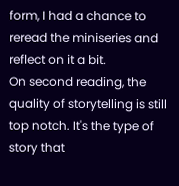form, I had a chance to reread the miniseries and reflect on it a bit.
On second reading, the quality of storytelling is still top notch. It's the type of story that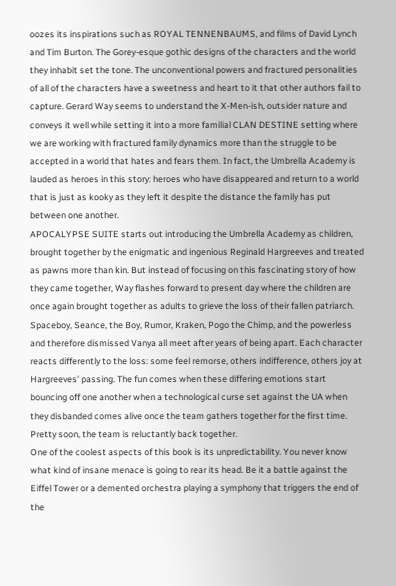oozes its inspirations such as ROYAL TENNENBAUMS, and films of David Lynch and Tim Burton. The Gorey-esque gothic designs of the characters and the world they inhabit set the tone. The unconventional powers and fractured personalities of all of the characters have a sweetness and heart to it that other authors fail to capture. Gerard Way seems to understand the X-Men-ish, outsider nature and conveys it well while setting it into a more familial CLAN DESTINE setting where we are working with fractured family dynamics more than the struggle to be accepted in a world that hates and fears them. In fact, the Umbrella Academy is lauded as heroes in this story: heroes who have disappeared and return to a world that is just as kooky as they left it despite the distance the family has put between one another.
APOCALYPSE SUITE starts out introducing the Umbrella Academy as children, brought together by the enigmatic and ingenious Reginald Hargreeves and treated as pawns more than kin. But instead of focusing on this fascinating story of how they came together, Way flashes forward to present day where the children are once again brought together as adults to grieve the loss of their fallen patriarch. Spaceboy, Seance, the Boy, Rumor, Kraken, Pogo the Chimp, and the powerless and therefore dismissed Vanya all meet after years of being apart. Each character reacts differently to the loss: some feel remorse, others indifference, others joy at Hargreeves’ passing. The fun comes when these differing emotions start bouncing off one another when a technological curse set against the UA when they disbanded comes alive once the team gathers together for the first time. Pretty soon, the team is reluctantly back together.
One of the coolest aspects of this book is its unpredictability. You never know what kind of insane menace is going to rear its head. Be it a battle against the Eiffel Tower or a demented orchestra playing a symphony that triggers the end of the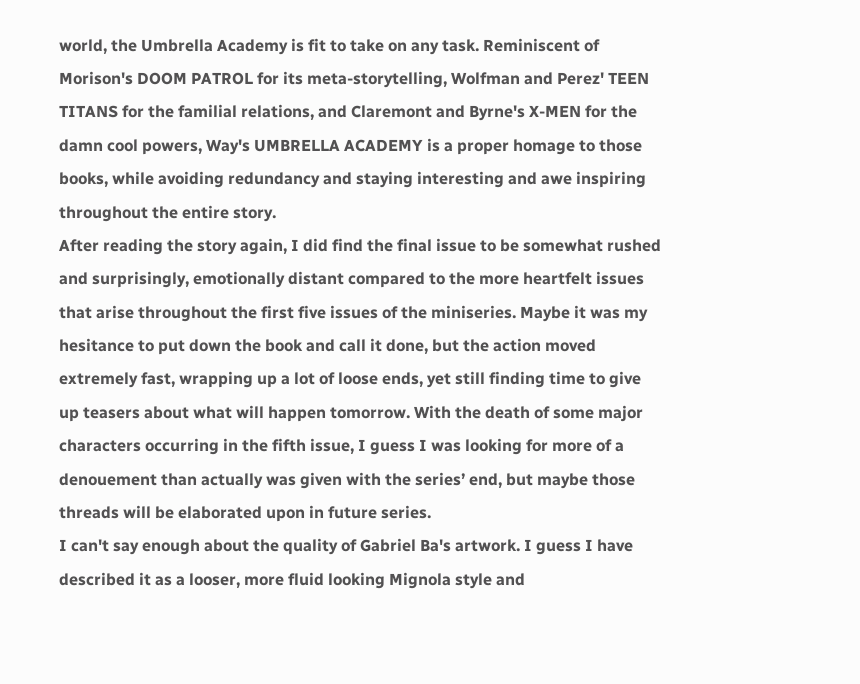world, the Umbrella Academy is fit to take on any task. Reminiscent of Morison's DOOM PATROL for its meta-storytelling, Wolfman and Perez' TEEN TITANS for the familial relations, and Claremont and Byrne's X-MEN for the damn cool powers, Way's UMBRELLA ACADEMY is a proper homage to those books, while avoiding redundancy and staying interesting and awe inspiring throughout the entire story.
After reading the story again, I did find the final issue to be somewhat rushed and surprisingly, emotionally distant compared to the more heartfelt issues that arise throughout the first five issues of the miniseries. Maybe it was my hesitance to put down the book and call it done, but the action moved extremely fast, wrapping up a lot of loose ends, yet still finding time to give up teasers about what will happen tomorrow. With the death of some major characters occurring in the fifth issue, I guess I was looking for more of a denouement than actually was given with the series’ end, but maybe those threads will be elaborated upon in future series.
I can't say enough about the quality of Gabriel Ba's artwork. I guess I have described it as a looser, more fluid looking Mignola style and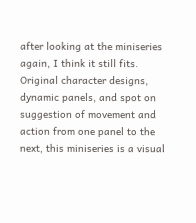after looking at the miniseries again, I think it still fits. Original character designs, dynamic panels, and spot on suggestion of movement and action from one panel to the next, this miniseries is a visual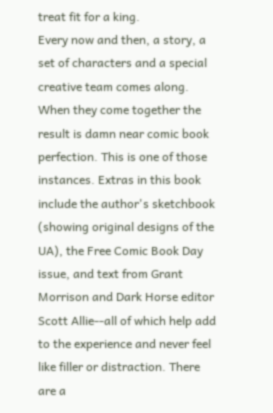treat fit for a king.
Every now and then, a story, a set of characters and a special creative team comes along. When they come together the result is damn near comic book perfection. This is one of those instances. Extras in this book include the author's sketchbook (showing original designs of the UA), the Free Comic Book Day issue, and text from Grant Morrison and Dark Horse editor Scott Allie--all of which help add to the experience and never feel like filler or distraction. There are a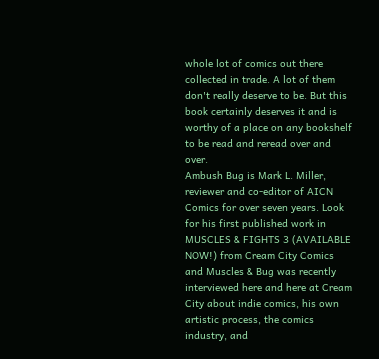whole lot of comics out there collected in trade. A lot of them don't really deserve to be. But this book certainly deserves it and is worthy of a place on any bookshelf to be read and reread over and over.
Ambush Bug is Mark L. Miller, reviewer and co-editor of AICN Comics for over seven years. Look for his first published work in MUSCLES & FIGHTS 3 (AVAILABLE NOW!) from Cream City Comics and Muscles & Bug was recently interviewed here and here at Cream City about indie comics, his own artistic process, the comics industry, and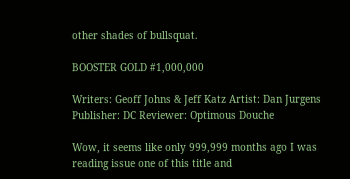other shades of bullsquat.

BOOSTER GOLD #1,000,000

Writers: Geoff Johns & Jeff Katz Artist: Dan Jurgens Publisher: DC Reviewer: Optimous Douche

Wow, it seems like only 999,999 months ago I was reading issue one of this title and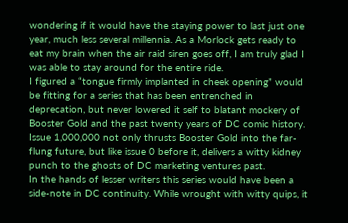wondering if it would have the staying power to last just one year, much less several millennia. As a Morlock gets ready to eat my brain when the air raid siren goes off, I am truly glad I was able to stay around for the entire ride.
I figured a “tongue firmly implanted in cheek opening” would be fitting for a series that has been entrenched in deprecation, but never lowered it self to blatant mockery of Booster Gold and the past twenty years of DC comic history. Issue 1,000,000 not only thrusts Booster Gold into the far-flung future, but like issue 0 before it, delivers a witty kidney punch to the ghosts of DC marketing ventures past.
In the hands of lesser writers this series would have been a side-note in DC continuity. While wrought with witty quips, it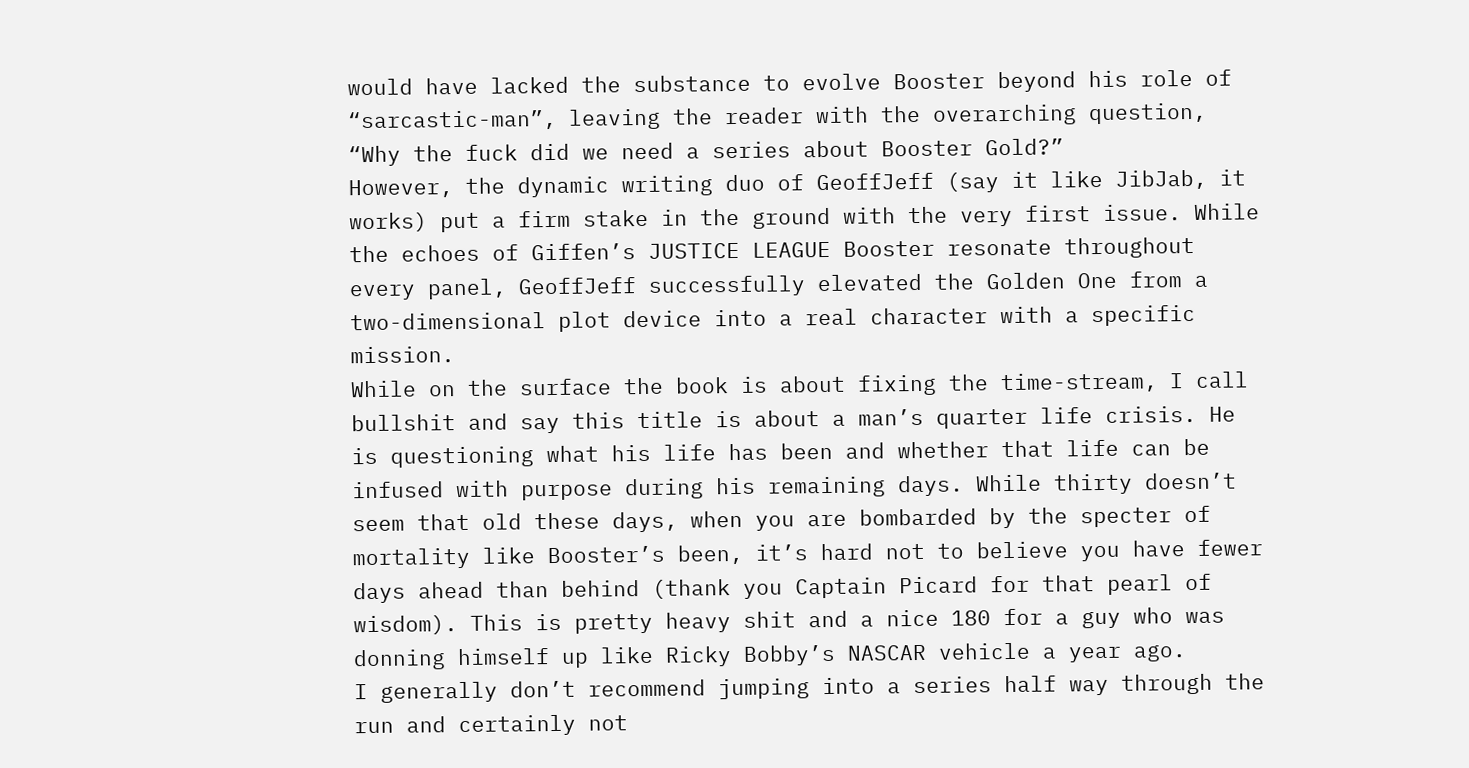would have lacked the substance to evolve Booster beyond his role of “sarcastic-man”, leaving the reader with the overarching question, “Why the fuck did we need a series about Booster Gold?”
However, the dynamic writing duo of GeoffJeff (say it like JibJab, it works) put a firm stake in the ground with the very first issue. While the echoes of Giffen’s JUSTICE LEAGUE Booster resonate throughout every panel, GeoffJeff successfully elevated the Golden One from a two-dimensional plot device into a real character with a specific mission.
While on the surface the book is about fixing the time-stream, I call bullshit and say this title is about a man’s quarter life crisis. He is questioning what his life has been and whether that life can be infused with purpose during his remaining days. While thirty doesn’t seem that old these days, when you are bombarded by the specter of mortality like Booster’s been, it’s hard not to believe you have fewer days ahead than behind (thank you Captain Picard for that pearl of wisdom). This is pretty heavy shit and a nice 180 for a guy who was donning himself up like Ricky Bobby’s NASCAR vehicle a year ago.
I generally don’t recommend jumping into a series half way through the run and certainly not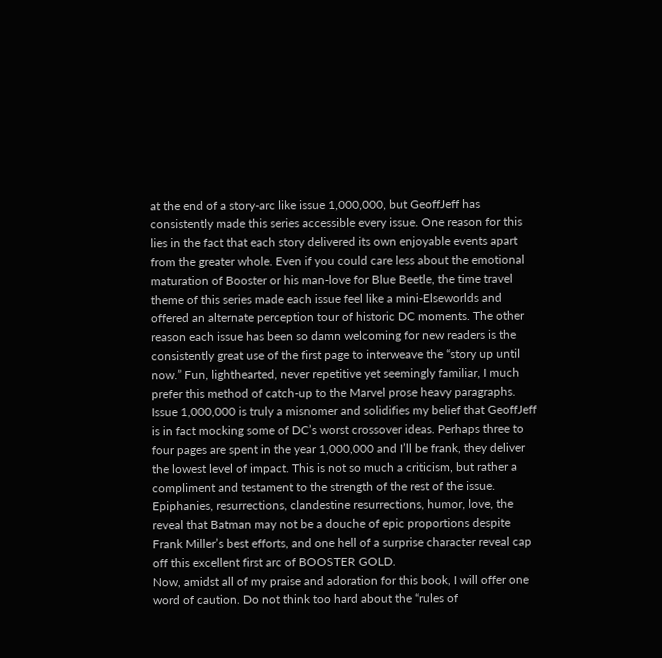at the end of a story-arc like issue 1,000,000, but GeoffJeff has consistently made this series accessible every issue. One reason for this lies in the fact that each story delivered its own enjoyable events apart from the greater whole. Even if you could care less about the emotional maturation of Booster or his man-love for Blue Beetle, the time travel theme of this series made each issue feel like a mini-Elseworlds and offered an alternate perception tour of historic DC moments. The other reason each issue has been so damn welcoming for new readers is the consistently great use of the first page to interweave the “story up until now.” Fun, lighthearted, never repetitive yet seemingly familiar, I much prefer this method of catch-up to the Marvel prose heavy paragraphs.
Issue 1,000,000 is truly a misnomer and solidifies my belief that GeoffJeff is in fact mocking some of DC’s worst crossover ideas. Perhaps three to four pages are spent in the year 1,000,000 and I’ll be frank, they deliver the lowest level of impact. This is not so much a criticism, but rather a compliment and testament to the strength of the rest of the issue. Epiphanies, resurrections, clandestine resurrections, humor, love, the reveal that Batman may not be a douche of epic proportions despite Frank Miller’s best efforts, and one hell of a surprise character reveal cap off this excellent first arc of BOOSTER GOLD.
Now, amidst all of my praise and adoration for this book, I will offer one word of caution. Do not think too hard about the “rules of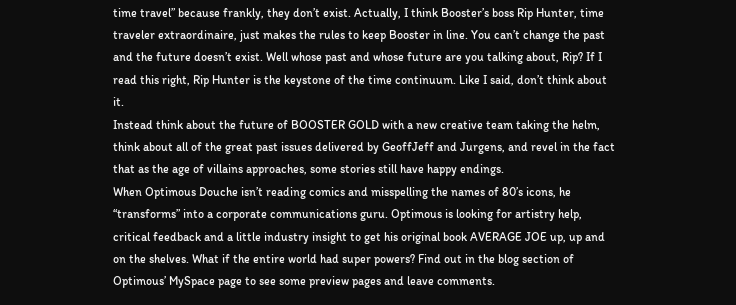time travel” because frankly, they don’t exist. Actually, I think Booster’s boss Rip Hunter, time traveler extraordinaire, just makes the rules to keep Booster in line. You can’t change the past and the future doesn’t exist. Well whose past and whose future are you talking about, Rip? If I read this right, Rip Hunter is the keystone of the time continuum. Like I said, don’t think about it.
Instead think about the future of BOOSTER GOLD with a new creative team taking the helm, think about all of the great past issues delivered by GeoffJeff and Jurgens, and revel in the fact that as the age of villains approaches, some stories still have happy endings.
When Optimous Douche isn’t reading comics and misspelling the names of 80’s icons, he “transforms” into a corporate communications guru. Optimous is looking for artistry help, critical feedback and a little industry insight to get his original book AVERAGE JOE up, up and on the shelves. What if the entire world had super powers? Find out in the blog section of Optimous’ MySpace page to see some preview pages and leave comments.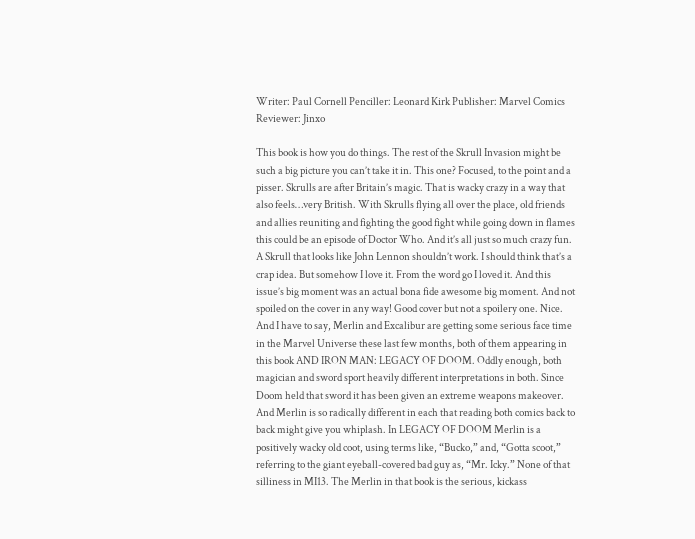Writer: Paul Cornell Penciller: Leonard Kirk Publisher: Marvel Comics Reviewer: Jinxo

This book is how you do things. The rest of the Skrull Invasion might be such a big picture you can’t take it in. This one? Focused, to the point and a pisser. Skrulls are after Britain’s magic. That is wacky crazy in a way that also feels…very British. With Skrulls flying all over the place, old friends and allies reuniting and fighting the good fight while going down in flames this could be an episode of Doctor Who. And it’s all just so much crazy fun. A Skrull that looks like John Lennon shouldn’t work. I should think that’s a crap idea. But somehow I love it. From the word go I loved it. And this issue’s big moment was an actual bona fide awesome big moment. And not spoiled on the cover in any way! Good cover but not a spoilery one. Nice.
And I have to say, Merlin and Excalibur are getting some serious face time in the Marvel Universe these last few months, both of them appearing in this book AND IRON MAN: LEGACY OF DOOM. Oddly enough, both magician and sword sport heavily different interpretations in both. Since Doom held that sword it has been given an extreme weapons makeover. And Merlin is so radically different in each that reading both comics back to back might give you whiplash. In LEGACY OF DOOM Merlin is a positively wacky old coot, using terms like, “Bucko,” and, “Gotta scoot,” referring to the giant eyeball-covered bad guy as, “Mr. Icky.” None of that silliness in MI13. The Merlin in that book is the serious, kickass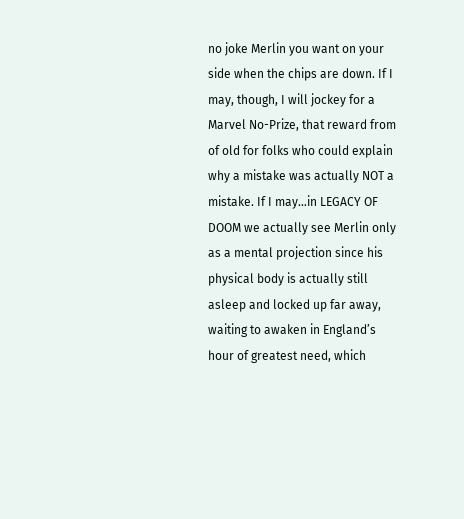no joke Merlin you want on your side when the chips are down. If I may, though, I will jockey for a Marvel No-Prize, that reward from of old for folks who could explain why a mistake was actually NOT a mistake. If I may…in LEGACY OF DOOM we actually see Merlin only as a mental projection since his physical body is actually still asleep and locked up far away, waiting to awaken in England’s hour of greatest need, which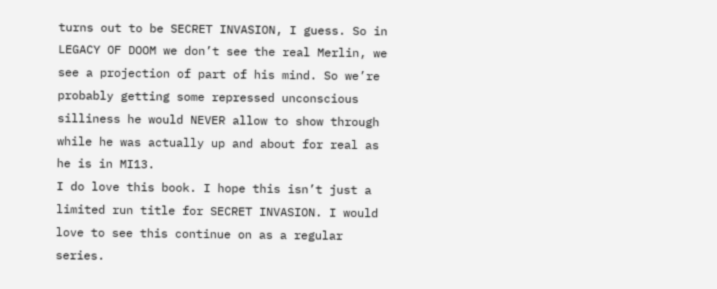turns out to be SECRET INVASION, I guess. So in LEGACY OF DOOM we don’t see the real Merlin, we see a projection of part of his mind. So we’re probably getting some repressed unconscious silliness he would NEVER allow to show through while he was actually up and about for real as he is in MI13.
I do love this book. I hope this isn’t just a limited run title for SECRET INVASION. I would love to see this continue on as a regular series.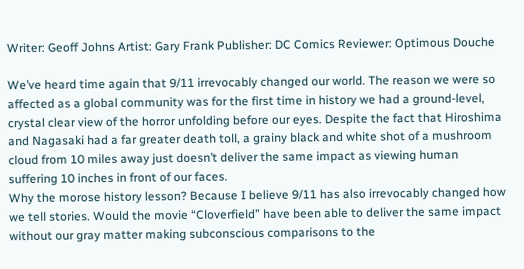Writer: Geoff Johns Artist: Gary Frank Publisher: DC Comics Reviewer: Optimous Douche

We’ve heard time again that 9/11 irrevocably changed our world. The reason we were so affected as a global community was for the first time in history we had a ground-level, crystal clear view of the horror unfolding before our eyes. Despite the fact that Hiroshima and Nagasaki had a far greater death toll, a grainy black and white shot of a mushroom cloud from 10 miles away just doesn’t deliver the same impact as viewing human suffering 10 inches in front of our faces.
Why the morose history lesson? Because I believe 9/11 has also irrevocably changed how we tell stories. Would the movie “Cloverfield” have been able to deliver the same impact without our gray matter making subconscious comparisons to the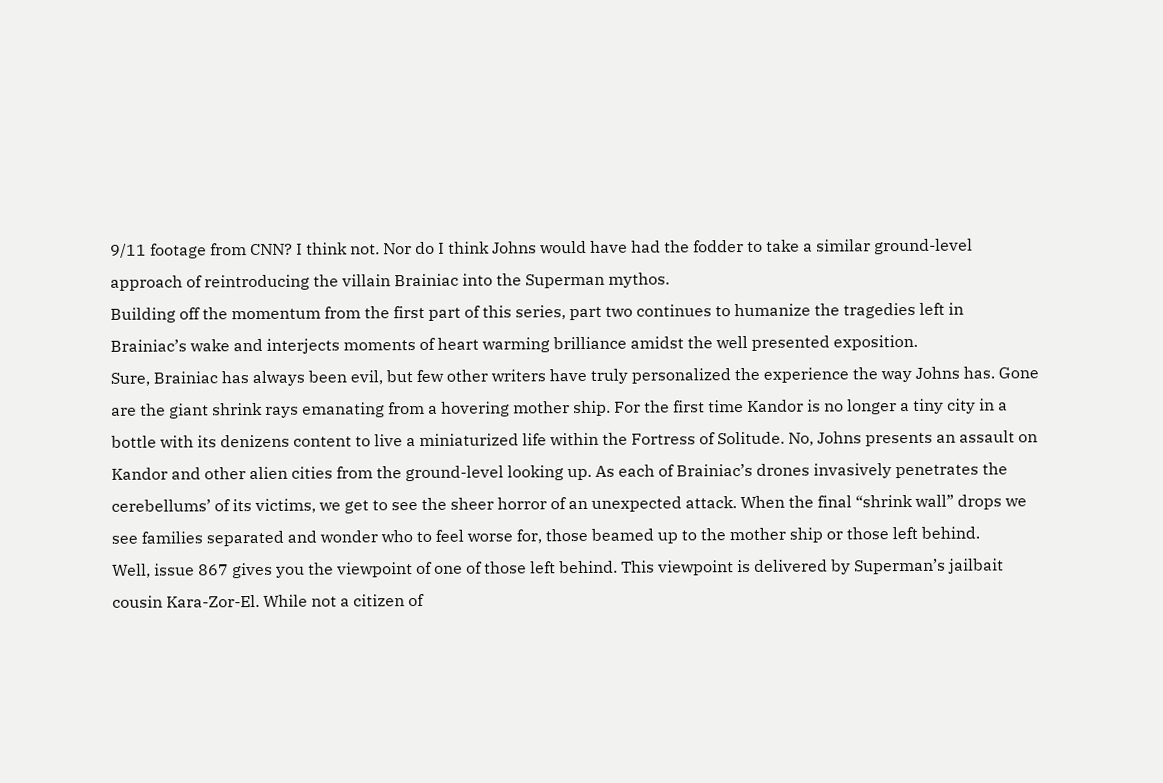9/11 footage from CNN? I think not. Nor do I think Johns would have had the fodder to take a similar ground-level approach of reintroducing the villain Brainiac into the Superman mythos.
Building off the momentum from the first part of this series, part two continues to humanize the tragedies left in Brainiac’s wake and interjects moments of heart warming brilliance amidst the well presented exposition.
Sure, Brainiac has always been evil, but few other writers have truly personalized the experience the way Johns has. Gone are the giant shrink rays emanating from a hovering mother ship. For the first time Kandor is no longer a tiny city in a bottle with its denizens content to live a miniaturized life within the Fortress of Solitude. No, Johns presents an assault on Kandor and other alien cities from the ground-level looking up. As each of Brainiac’s drones invasively penetrates the cerebellums’ of its victims, we get to see the sheer horror of an unexpected attack. When the final “shrink wall” drops we see families separated and wonder who to feel worse for, those beamed up to the mother ship or those left behind.
Well, issue 867 gives you the viewpoint of one of those left behind. This viewpoint is delivered by Superman’s jailbait cousin Kara-Zor-El. While not a citizen of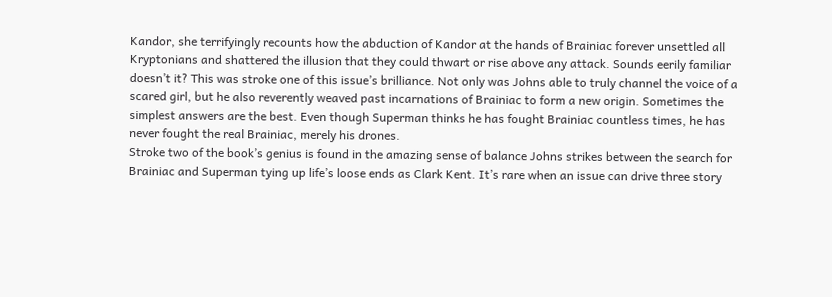Kandor, she terrifyingly recounts how the abduction of Kandor at the hands of Brainiac forever unsettled all Kryptonians and shattered the illusion that they could thwart or rise above any attack. Sounds eerily familiar doesn’t it? This was stroke one of this issue’s brilliance. Not only was Johns able to truly channel the voice of a scared girl, but he also reverently weaved past incarnations of Brainiac to form a new origin. Sometimes the simplest answers are the best. Even though Superman thinks he has fought Brainiac countless times, he has never fought the real Brainiac, merely his drones.
Stroke two of the book’s genius is found in the amazing sense of balance Johns strikes between the search for Brainiac and Superman tying up life’s loose ends as Clark Kent. It’s rare when an issue can drive three story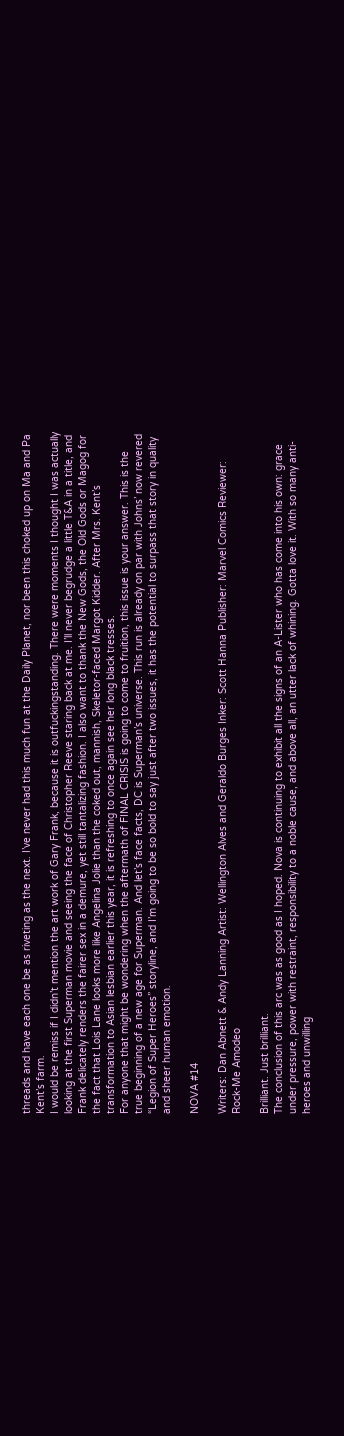threads and have each one be as riveting as the next. I’ve never had this much fun at the Daily Planet, nor been this choked up on Ma and Pa Kent’s farm.
I would be remiss if I didn’t mention the art work of Gary Frank, because it is outfuckingstanding. There were moments I thought I was actually looking at the first Superman movie and seeing the face of Christopher Reeve staring back at me. I’ll never begrudge a little T&A in a title, and Frank delicately renders the fairer sex in a demure, yet still tantalizing fashion. I also want to thank the New Gods, the Old Gods or Magog for the fact that Lois Lane looks more like Angelina Jolie than the coked out, mannish, Skeletor-faced Margot Kidder. After Mrs. Kent’s transformation to Asian lesbian earlier this year, it is refreshing to once again see her long black tresses.
For anyone that might be wondering when the aftermath of FINAL CRISIS is going to come to fruition, this issue is your answer. This is the true beginning of a new age for Superman. And let’s face facts, DC is Superman’s universe. This run is already on par with Johns’ now revered “Legion of Super Heroes” storyline, and I’m going to be so bold to say just after two issues, it has the potential to surpass that story in quality and sheer human emotion.

NOVA #14

Writers: Dan Abnett & Andy Lanning Artist: Wellington Alves and Geraldo Burges Inker: Scott Hanna Publisher: Marvel Comics Reviewer: Rock-Me Amodeo

Brilliant. Just brilliant.
The conclusion of this arc was as good as I hoped. Nova is continuing to exhibit all the signs of an A-Lister who has come into his own: grace under pressure, power with restraint, responsibility to a noble cause, and above all, an utter lack of whining. Gotta love it. With so many anti-heroes and unwilling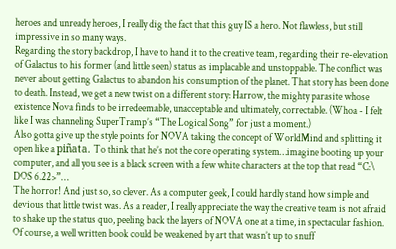heroes and unready heroes, I really dig the fact that this guy IS a hero. Not flawless, but still impressive in so many ways.
Regarding the story backdrop, I have to hand it to the creative team, regarding their re-elevation of Galactus to his former (and little seen) status as implacable and unstoppable. The conflict was never about getting Galactus to abandon his consumption of the planet. That story has been done to death. Instead, we get a new twist on a different story: Harrow, the mighty parasite whose existence Nova finds to be irredeemable, unacceptable and ultimately, correctable. (Whoa - I felt like I was channeling SuperTramp’s “The Logical Song” for just a moment.)
Also gotta give up the style points for NOVA taking the concept of WorldMind and splitting it open like a piñata. To think that he’s not the core operating system…imagine booting up your computer, and all you see is a black screen with a few white characters at the top that read “C:\ DOS 6.22>”…
The horror! And just so, so clever. As a computer geek, I could hardly stand how simple and devious that little twist was. As a reader, I really appreciate the way the creative team is not afraid to shake up the status quo, peeling back the layers of NOVA one at a time, in spectacular fashion.
Of course, a well written book could be weakened by art that wasn’t up to snuff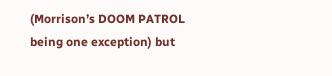(Morrison’s DOOM PATROL being one exception) but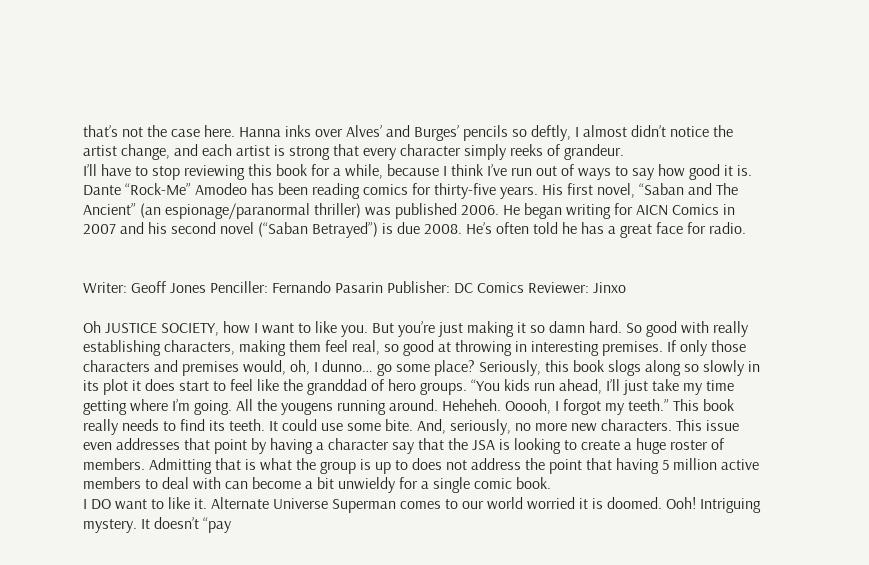that’s not the case here. Hanna inks over Alves’ and Burges’ pencils so deftly, I almost didn’t notice the artist change, and each artist is strong that every character simply reeks of grandeur.
I’ll have to stop reviewing this book for a while, because I think I’ve run out of ways to say how good it is.
Dante “Rock-Me” Amodeo has been reading comics for thirty-five years. His first novel, “Saban and The Ancient” (an espionage/paranormal thriller) was published 2006. He began writing for AICN Comics in 2007 and his second novel (“Saban Betrayed”) is due 2008. He’s often told he has a great face for radio.


Writer: Geoff Jones Penciller: Fernando Pasarin Publisher: DC Comics Reviewer: Jinxo

Oh JUSTICE SOCIETY, how I want to like you. But you’re just making it so damn hard. So good with really establishing characters, making them feel real, so good at throwing in interesting premises. If only those characters and premises would, oh, I dunno… go some place? Seriously, this book slogs along so slowly in its plot it does start to feel like the granddad of hero groups. “You kids run ahead, I’ll just take my time getting where I’m going. All the yougens running around. Heheheh. Ooooh, I forgot my teeth.” This book really needs to find its teeth. It could use some bite. And, seriously, no more new characters. This issue even addresses that point by having a character say that the JSA is looking to create a huge roster of members. Admitting that is what the group is up to does not address the point that having 5 million active members to deal with can become a bit unwieldy for a single comic book.
I DO want to like it. Alternate Universe Superman comes to our world worried it is doomed. Ooh! Intriguing mystery. It doesn’t “pay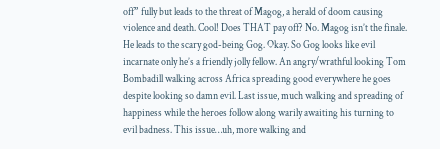off” fully but leads to the threat of Magog, a herald of doom causing violence and death. Cool! Does THAT pay off? No. Magog isn’t the finale. He leads to the scary god-being Gog. Okay. So Gog looks like evil incarnate only he’s a friendly jolly fellow. An angry/wrathful looking Tom Bombadill walking across Africa spreading good everywhere he goes despite looking so damn evil. Last issue, much walking and spreading of happiness while the heroes follow along warily awaiting his turning to evil badness. This issue…uh, more walking and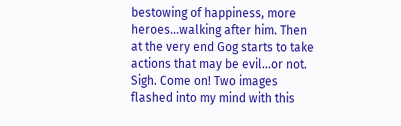bestowing of happiness, more heroes…walking after him. Then at the very end Gog starts to take actions that may be evil…or not. Sigh. Come on! Two images flashed into my mind with this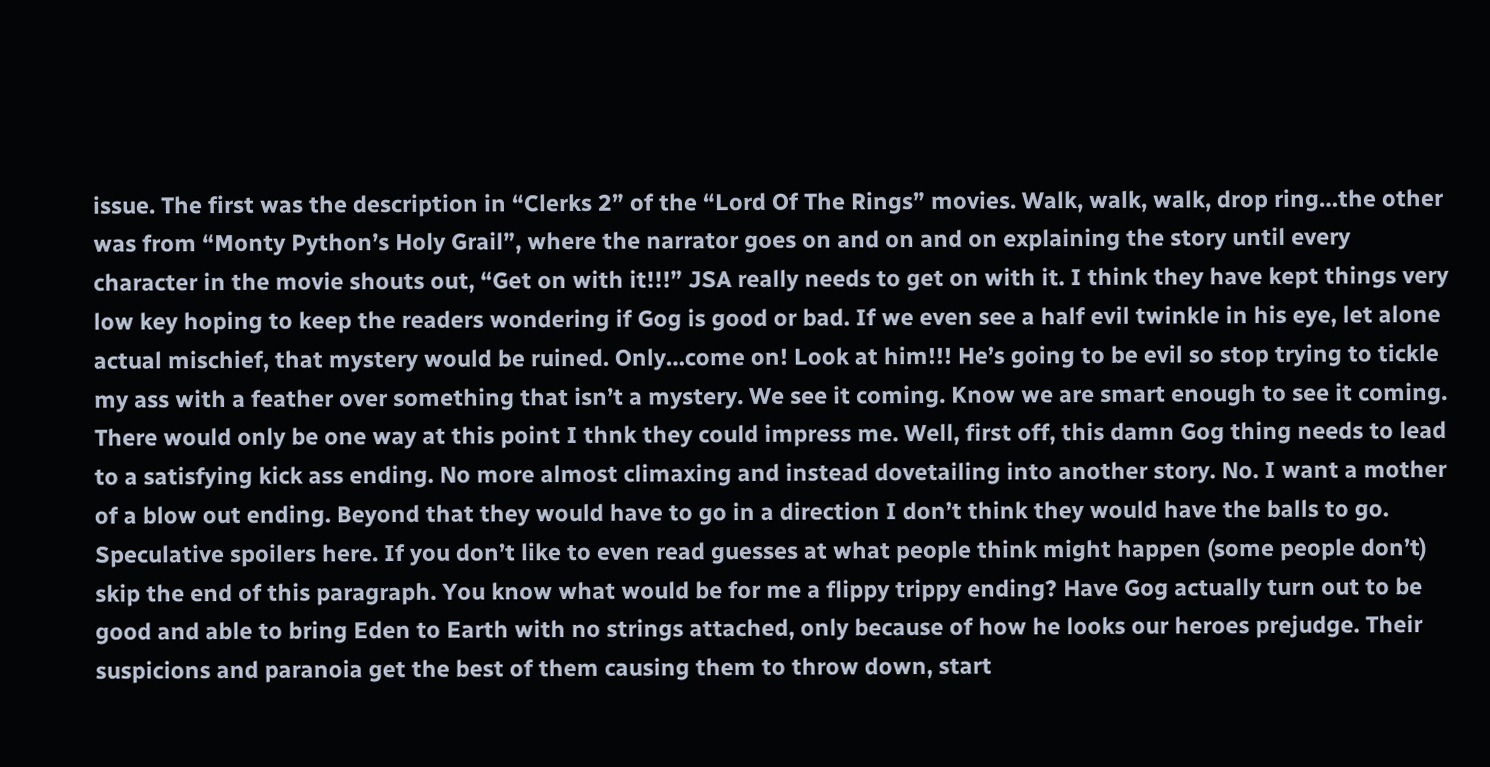issue. The first was the description in “Clerks 2” of the “Lord Of The Rings” movies. Walk, walk, walk, drop ring…the other was from “Monty Python’s Holy Grail”, where the narrator goes on and on and on explaining the story until every character in the movie shouts out, “Get on with it!!!” JSA really needs to get on with it. I think they have kept things very low key hoping to keep the readers wondering if Gog is good or bad. If we even see a half evil twinkle in his eye, let alone actual mischief, that mystery would be ruined. Only…come on! Look at him!!! He’s going to be evil so stop trying to tickle my ass with a feather over something that isn’t a mystery. We see it coming. Know we are smart enough to see it coming.
There would only be one way at this point I thnk they could impress me. Well, first off, this damn Gog thing needs to lead to a satisfying kick ass ending. No more almost climaxing and instead dovetailing into another story. No. I want a mother of a blow out ending. Beyond that they would have to go in a direction I don’t think they would have the balls to go. Speculative spoilers here. If you don’t like to even read guesses at what people think might happen (some people don’t) skip the end of this paragraph. You know what would be for me a flippy trippy ending? Have Gog actually turn out to be good and able to bring Eden to Earth with no strings attached, only because of how he looks our heroes prejudge. Their suspicions and paranoia get the best of them causing them to throw down, start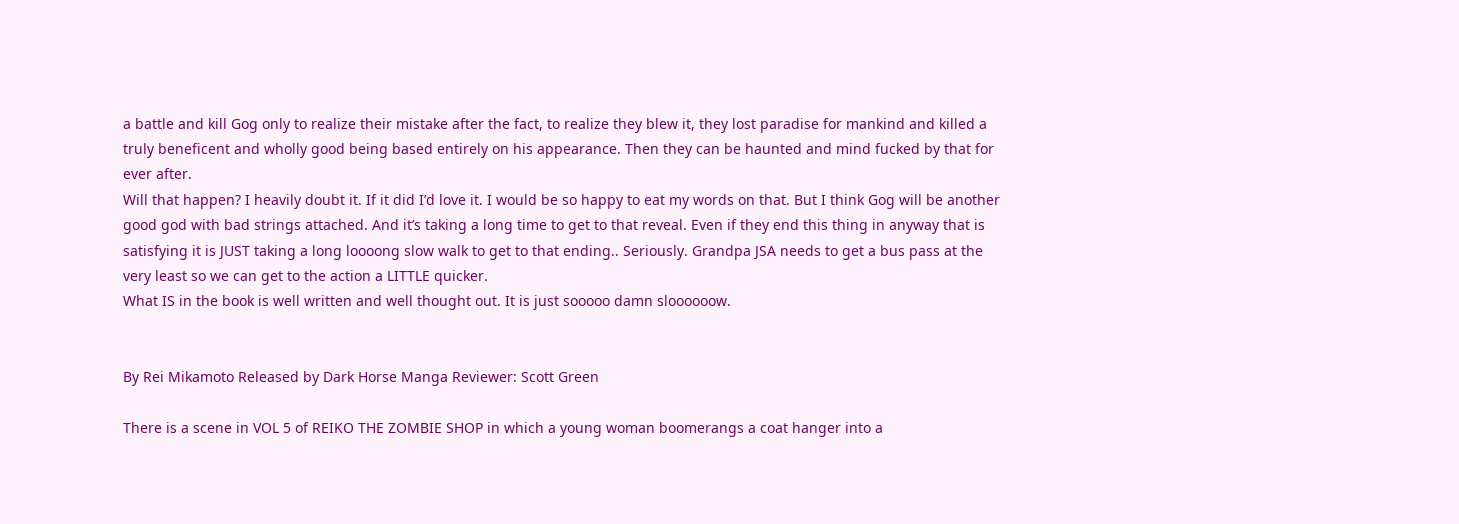a battle and kill Gog only to realize their mistake after the fact, to realize they blew it, they lost paradise for mankind and killed a truly beneficent and wholly good being based entirely on his appearance. Then they can be haunted and mind fucked by that for ever after.
Will that happen? I heavily doubt it. If it did I’d love it. I would be so happy to eat my words on that. But I think Gog will be another good god with bad strings attached. And it’s taking a long time to get to that reveal. Even if they end this thing in anyway that is satisfying it is JUST taking a long loooong slow walk to get to that ending.. Seriously. Grandpa JSA needs to get a bus pass at the very least so we can get to the action a LITTLE quicker.
What IS in the book is well written and well thought out. It is just sooooo damn sloooooow.


By Rei Mikamoto Released by Dark Horse Manga Reviewer: Scott Green

There is a scene in VOL 5 of REIKO THE ZOMBIE SHOP in which a young woman boomerangs a coat hanger into a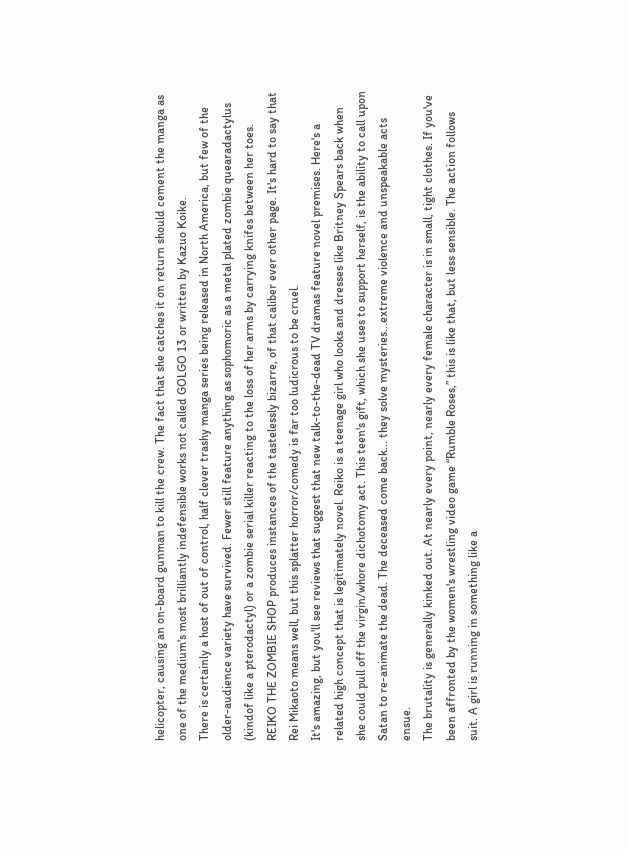helicopter, causing an on-board gunman to kill the crew. The fact that she catches it on return should cement the manga as one of the medium's most brilliantly indefensible works not called GOLGO 13 or written by Kazuo Koike.
There is certainly a host of out of control, half clever trashy manga series being released in North America, but few of the older-audience variety have survived. Fewer still feature anything as sophomoric as a metal plated zombie quearadactylus (kindof like a pterodactyl) or a zombie serial killer reacting to the loss of her arms by carrying knifes between her toes. REIKO THE ZOMBIE SHOP produces instances of the tastelessly bizarre, of that caliber ever other page. It's hard to say that Rei Mikaoto means well, but this splatter horror/comedy is far too ludicrous to be cruel.
It's amazing, but you'll see reviews that suggest that new talk-to-the-dead TV dramas feature novel premises. Here's a related high concept that is legitimately novel. Reiko is a teenage girl who looks and dresses like Britney Spears back when she could pull off the virgin/whore dichotomy act. This teen's gift, which she uses to support herself, is the ability to call upon Satan to re-animate the dead. The deceased come back... they solve mysteries...extreme violence and unspeakable acts ensue.
The brutality is generally kinked out. At nearly every point, nearly every female character is in small, tight clothes. If you've been affronted by the women's wrestling video game “Rumble Roses,” this is like that, but less sensible. The action follows suit. A girl is running in something like a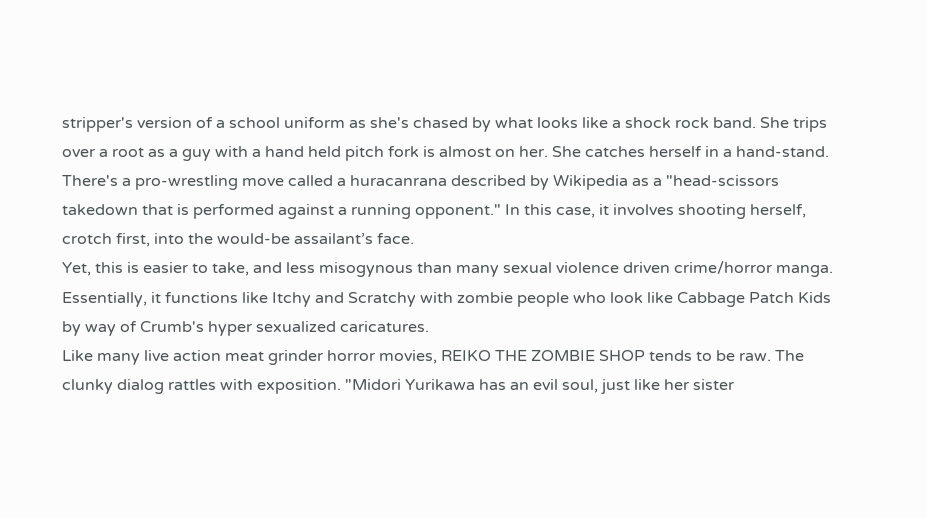stripper's version of a school uniform as she's chased by what looks like a shock rock band. She trips over a root as a guy with a hand held pitch fork is almost on her. She catches herself in a hand-stand. There's a pro-wrestling move called a huracanrana described by Wikipedia as a "head-scissors takedown that is performed against a running opponent." In this case, it involves shooting herself, crotch first, into the would-be assailant’s face.
Yet, this is easier to take, and less misogynous than many sexual violence driven crime/horror manga. Essentially, it functions like Itchy and Scratchy with zombie people who look like Cabbage Patch Kids by way of Crumb's hyper sexualized caricatures.
Like many live action meat grinder horror movies, REIKO THE ZOMBIE SHOP tends to be raw. The clunky dialog rattles with exposition. "Midori Yurikawa has an evil soul, just like her sister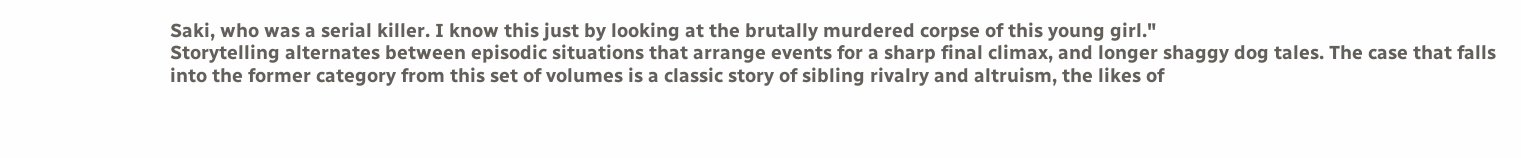Saki, who was a serial killer. I know this just by looking at the brutally murdered corpse of this young girl."
Storytelling alternates between episodic situations that arrange events for a sharp final climax, and longer shaggy dog tales. The case that falls into the former category from this set of volumes is a classic story of sibling rivalry and altruism, the likes of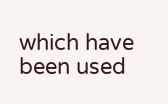which have been used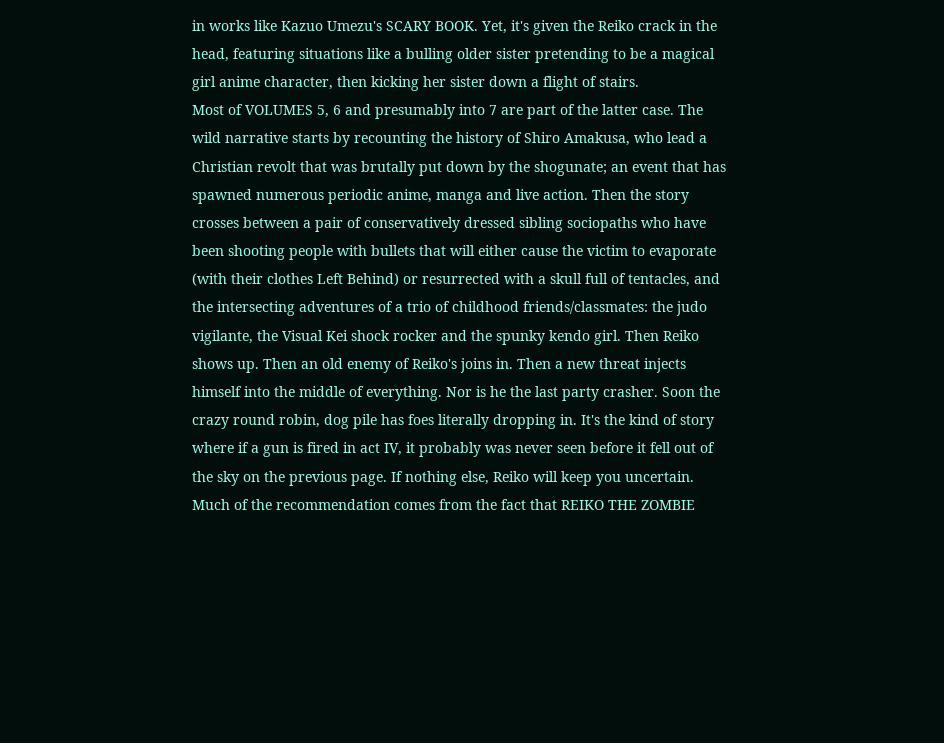in works like Kazuo Umezu's SCARY BOOK. Yet, it's given the Reiko crack in the head, featuring situations like a bulling older sister pretending to be a magical girl anime character, then kicking her sister down a flight of stairs.
Most of VOLUMES 5, 6 and presumably into 7 are part of the latter case. The wild narrative starts by recounting the history of Shiro Amakusa, who lead a Christian revolt that was brutally put down by the shogunate; an event that has spawned numerous periodic anime, manga and live action. Then the story crosses between a pair of conservatively dressed sibling sociopaths who have been shooting people with bullets that will either cause the victim to evaporate (with their clothes Left Behind) or resurrected with a skull full of tentacles, and the intersecting adventures of a trio of childhood friends/classmates: the judo vigilante, the Visual Kei shock rocker and the spunky kendo girl. Then Reiko shows up. Then an old enemy of Reiko's joins in. Then a new threat injects himself into the middle of everything. Nor is he the last party crasher. Soon the crazy round robin, dog pile has foes literally dropping in. It's the kind of story where if a gun is fired in act IV, it probably was never seen before it fell out of the sky on the previous page. If nothing else, Reiko will keep you uncertain.
Much of the recommendation comes from the fact that REIKO THE ZOMBIE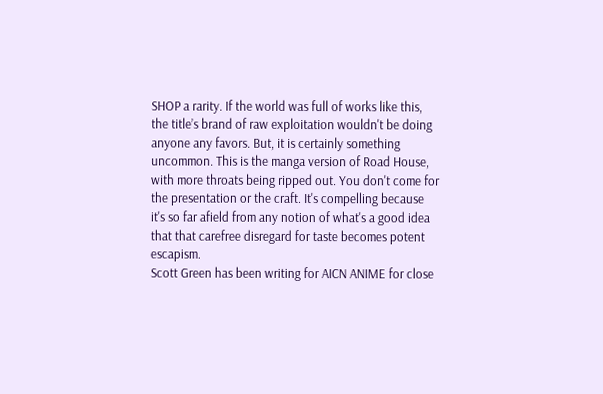SHOP a rarity. If the world was full of works like this, the title’s brand of raw exploitation wouldn't be doing anyone any favors. But, it is certainly something uncommon. This is the manga version of Road House, with more throats being ripped out. You don't come for the presentation or the craft. It's compelling because it's so far afield from any notion of what's a good idea that that carefree disregard for taste becomes potent escapism.
Scott Green has been writing for AICN ANIME for close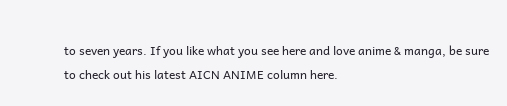to seven years. If you like what you see here and love anime & manga, be sure to check out his latest AICN ANIME column here.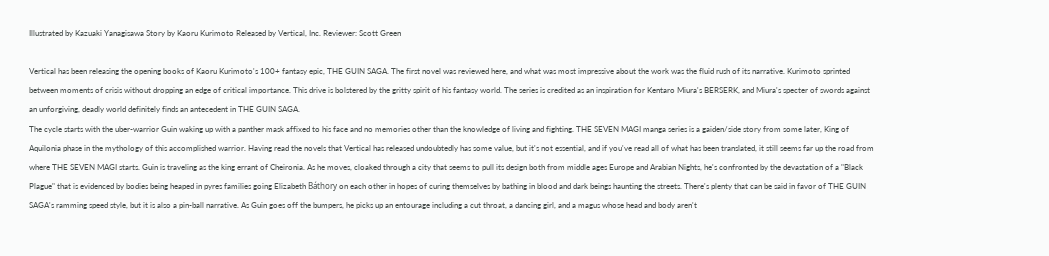Illustrated by Kazuaki Yanagisawa Story by Kaoru Kurimoto Released by Vertical, Inc. Reviewer: Scott Green

Vertical has been releasing the opening books of Kaoru Kurimoto's 100+ fantasy epic, THE GUIN SAGA. The first novel was reviewed here, and what was most impressive about the work was the fluid rush of its narrative. Kurimoto sprinted between moments of crisis without dropping an edge of critical importance. This drive is bolstered by the gritty spirit of his fantasy world. The series is credited as an inspiration for Kentaro Miura's BERSERK, and Miura's specter of swords against an unforgiving, deadly world definitely finds an antecedent in THE GUIN SAGA.
The cycle starts with the uber-warrior Guin waking up with a panther mask affixed to his face and no memories other than the knowledge of living and fighting. THE SEVEN MAGI manga series is a gaiden/side story from some later, King of Aquilonia phase in the mythology of this accomplished warrior. Having read the novels that Vertical has released undoubtedly has some value, but it's not essential, and if you've read all of what has been translated, it still seems far up the road from where THE SEVEN MAGI starts. Guin is traveling as the king errant of Cheironia. As he moves, cloaked through a city that seems to pull its design both from middle ages Europe and Arabian Nights, he's confronted by the devastation of a "Black Plague" that is evidenced by bodies being heaped in pyres families going Elizabeth Báthory on each other in hopes of curing themselves by bathing in blood and dark beings haunting the streets. There's plenty that can be said in favor of THE GUIN SAGA's ramming speed style, but it is also a pin-ball narrative. As Guin goes off the bumpers, he picks up an entourage including a cut throat, a dancing girl, and a magus whose head and body aren't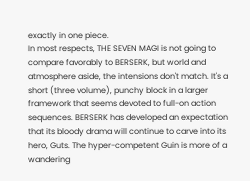exactly in one piece.
In most respects, THE SEVEN MAGI is not going to compare favorably to BERSERK, but world and atmosphere aside, the intensions don't match. It's a short (three volume), punchy block in a larger framework that seems devoted to full-on action sequences. BERSERK has developed an expectation that its bloody drama will continue to carve into its hero, Guts. The hyper-competent Guin is more of a wandering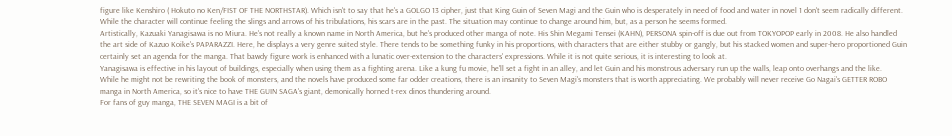figure like Kenshiro ( Hokuto no Ken/FIST OF THE NORTHSTAR). Which isn't to say that he's a GOLGO 13 cipher, just that King Guin of Seven Magi and the Guin who is desperately in need of food and water in novel 1 don't seem radically different. While the character will continue feeling the slings and arrows of his tribulations, his scars are in the past. The situation may continue to change around him, but, as a person he seems formed.
Artistically, Kazuaki Yanagisawa is no Miura. He's not really a known name in North America, but he's produced other manga of note. His Shin Megami Tensei (KAHN), PERSONA spin-off is due out from TOKYOPOP early in 2008. He also handled the art side of Kazuo Koike's PAPARAZZI. Here, he displays a very genre suited style. There tends to be something funky in his proportions, with characters that are either stubby or gangly, but his stacked women and super-hero proportioned Guin certainly set an agenda for the manga. That bawdy figure work is enhanced with a lunatic over-extension to the characters' expressions. While it is not quite serious, it is interesting to look at.
Yanagisawa is effective in his layout of buildings, especially when using them as a fighting arena. Like a kung fu movie, he'll set a fight in an alley, and let Guin and his monstrous adversary run up the walls, leap onto overhangs and the like.
While he might not be rewriting the book of monsters, and the novels have produced some far odder creations, there is an insanity to Seven Magi's monsters that is worth appreciating. We probably will never receive Go Nagai's GETTER ROBO manga in North America, so it's nice to have THE GUIN SAGA's giant, demonically horned t-rex dinos thundering around.
For fans of guy manga, THE SEVEN MAGI is a bit of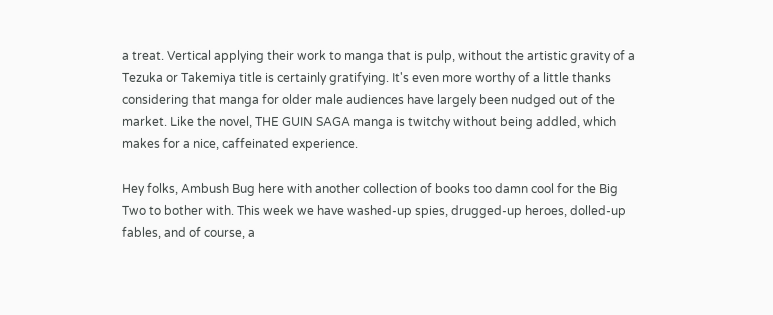a treat. Vertical applying their work to manga that is pulp, without the artistic gravity of a Tezuka or Takemiya title is certainly gratifying. It's even more worthy of a little thanks considering that manga for older male audiences have largely been nudged out of the market. Like the novel, THE GUIN SAGA manga is twitchy without being addled, which makes for a nice, caffeinated experience.

Hey folks, Ambush Bug here with another collection of books too damn cool for the Big Two to bother with. This week we have washed-up spies, drugged-up heroes, dolled-up fables, and of course, a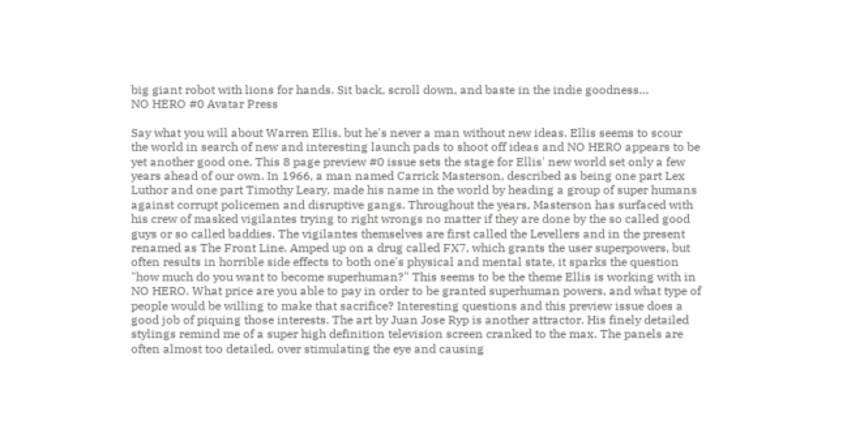big giant robot with lions for hands. Sit back, scroll down, and baste in the indie goodness…
NO HERO #0 Avatar Press

Say what you will about Warren Ellis, but he's never a man without new ideas. Ellis seems to scour the world in search of new and interesting launch pads to shoot off ideas and NO HERO appears to be yet another good one. This 8 page preview #0 issue sets the stage for Ellis' new world set only a few years ahead of our own. In 1966, a man named Carrick Masterson, described as being one part Lex Luthor and one part Timothy Leary, made his name in the world by heading a group of super humans against corrupt policemen and disruptive gangs. Throughout the years, Masterson has surfaced with his crew of masked vigilantes trying to right wrongs no matter if they are done by the so called good guys or so called baddies. The vigilantes themselves are first called the Levellers and in the present renamed as The Front Line. Amped up on a drug called FX7, which grants the user superpowers, but often results in horrible side effects to both one's physical and mental state, it sparks the question "how much do you want to become superhuman?" This seems to be the theme Ellis is working with in NO HERO. What price are you able to pay in order to be granted superhuman powers, and what type of people would be willing to make that sacrifice? Interesting questions and this preview issue does a good job of piquing those interests. The art by Juan Jose Ryp is another attractor. His finely detailed stylings remind me of a super high definition television screen cranked to the max. The panels are often almost too detailed, over stimulating the eye and causing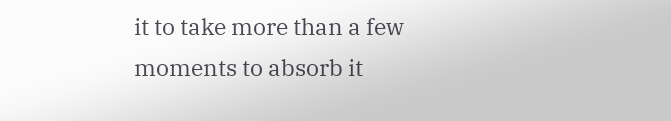it to take more than a few moments to absorb it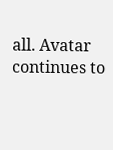all. Avatar continues to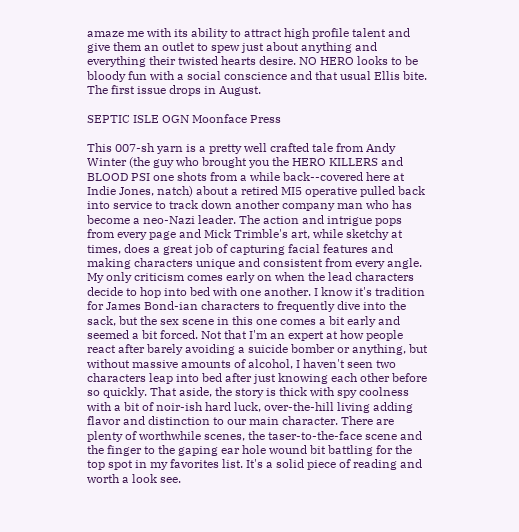amaze me with its ability to attract high profile talent and give them an outlet to spew just about anything and everything their twisted hearts desire. NO HERO looks to be bloody fun with a social conscience and that usual Ellis bite. The first issue drops in August.

SEPTIC ISLE OGN Moonface Press

This 007-sh yarn is a pretty well crafted tale from Andy Winter (the guy who brought you the HERO KILLERS and BLOOD PSI one shots from a while back--covered here at Indie Jones, natch) about a retired MI5 operative pulled back into service to track down another company man who has become a neo-Nazi leader. The action and intrigue pops from every page and Mick Trimble's art, while sketchy at times, does a great job of capturing facial features and making characters unique and consistent from every angle. My only criticism comes early on when the lead characters decide to hop into bed with one another. I know it's tradition for James Bond-ian characters to frequently dive into the sack, but the sex scene in this one comes a bit early and seemed a bit forced. Not that I'm an expert at how people react after barely avoiding a suicide bomber or anything, but without massive amounts of alcohol, I haven't seen two characters leap into bed after just knowing each other before so quickly. That aside, the story is thick with spy coolness with a bit of noir-ish hard luck, over-the-hill living adding flavor and distinction to our main character. There are plenty of worthwhile scenes, the taser-to-the-face scene and the finger to the gaping ear hole wound bit battling for the top spot in my favorites list. It's a solid piece of reading and worth a look see.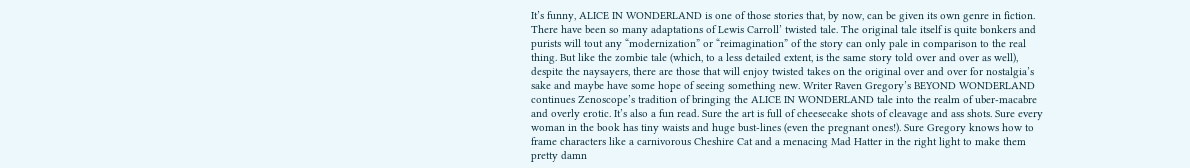It’s funny, ALICE IN WONDERLAND is one of those stories that, by now, can be given its own genre in fiction. There have been so many adaptations of Lewis Carroll’ twisted tale. The original tale itself is quite bonkers and purists will tout any “modernization” or “reimagination” of the story can only pale in comparison to the real thing. But like the zombie tale (which, to a less detailed extent, is the same story told over and over as well), despite the naysayers, there are those that will enjoy twisted takes on the original over and over for nostalgia’s sake and maybe have some hope of seeing something new. Writer Raven Gregory’s BEYOND WONDERLAND continues Zenoscope’s tradition of bringing the ALICE IN WONDERLAND tale into the realm of uber-macabre and overly erotic. It’s also a fun read. Sure the art is full of cheesecake shots of cleavage and ass shots. Sure every woman in the book has tiny waists and huge bust-lines (even the pregnant ones!). Sure Gregory knows how to frame characters like a carnivorous Cheshire Cat and a menacing Mad Hatter in the right light to make them pretty damn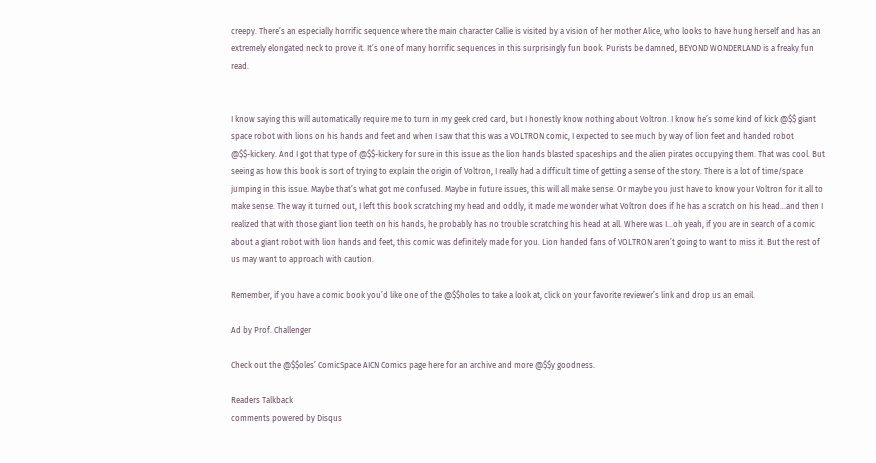creepy. There’s an especially horrific sequence where the main character Callie is visited by a vision of her mother Alice, who looks to have hung herself and has an extremely elongated neck to prove it. It’s one of many horrific sequences in this surprisingly fun book. Purists be damned, BEYOND WONDERLAND is a freaky fun read.


I know saying this will automatically require me to turn in my geek cred card, but I honestly know nothing about Voltron. I know he’s some kind of kick @$$ giant space robot with lions on his hands and feet and when I saw that this was a VOLTRON comic, I expected to see much by way of lion feet and handed robot @$$-kickery. And I got that type of @$$-kickery for sure in this issue as the lion hands blasted spaceships and the alien pirates occupying them. That was cool. But seeing as how this book is sort of trying to explain the origin of Voltron, I really had a difficult time of getting a sense of the story. There is a lot of time/space jumping in this issue. Maybe that’s what got me confused. Maybe in future issues, this will all make sense. Or maybe you just have to know your Voltron for it all to make sense. The way it turned out, I left this book scratching my head and oddly, it made me wonder what Voltron does if he has a scratch on his head…and then I realized that with those giant lion teeth on his hands, he probably has no trouble scratching his head at all. Where was I…oh yeah, if you are in search of a comic about a giant robot with lion hands and feet, this comic was definitely made for you. Lion handed fans of VOLTRON aren’t going to want to miss it. But the rest of us may want to approach with caution.

Remember, if you have a comic book you’d like one of the @$$holes to take a look at, click on your favorite reviewer’s link and drop us an email.

Ad by Prof. Challenger

Check out the @$$oles’ ComicSpace AICN Comics page here for an archive and more @$$y goodness.

Readers Talkback
comments powered by Disqus